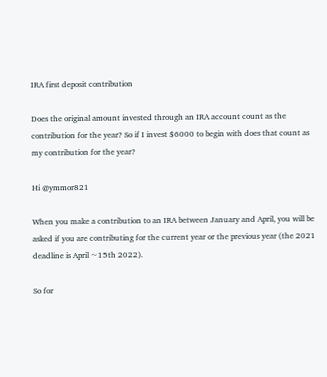IRA first deposit contribution

Does the original amount invested through an IRA account count as the contribution for the year? So if I invest $6000 to begin with does that count as my contribution for the year?

Hi @ymmor821

When you make a contribution to an IRA between January and April, you will be asked if you are contributing for the current year or the previous year (the 2021 deadline is April ~15th 2022).

So for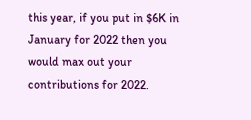this year, if you put in $6K in January for 2022 then you would max out your contributions for 2022.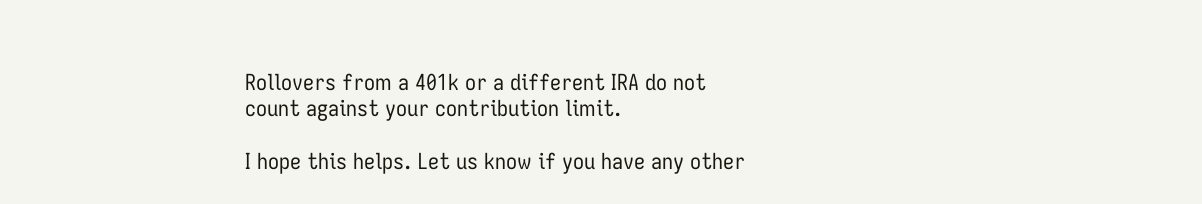Rollovers from a 401k or a different IRA do not count against your contribution limit.

I hope this helps. Let us know if you have any other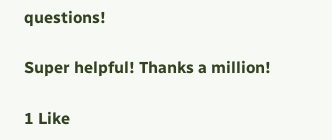questions!

Super helpful! Thanks a million!

1 Like